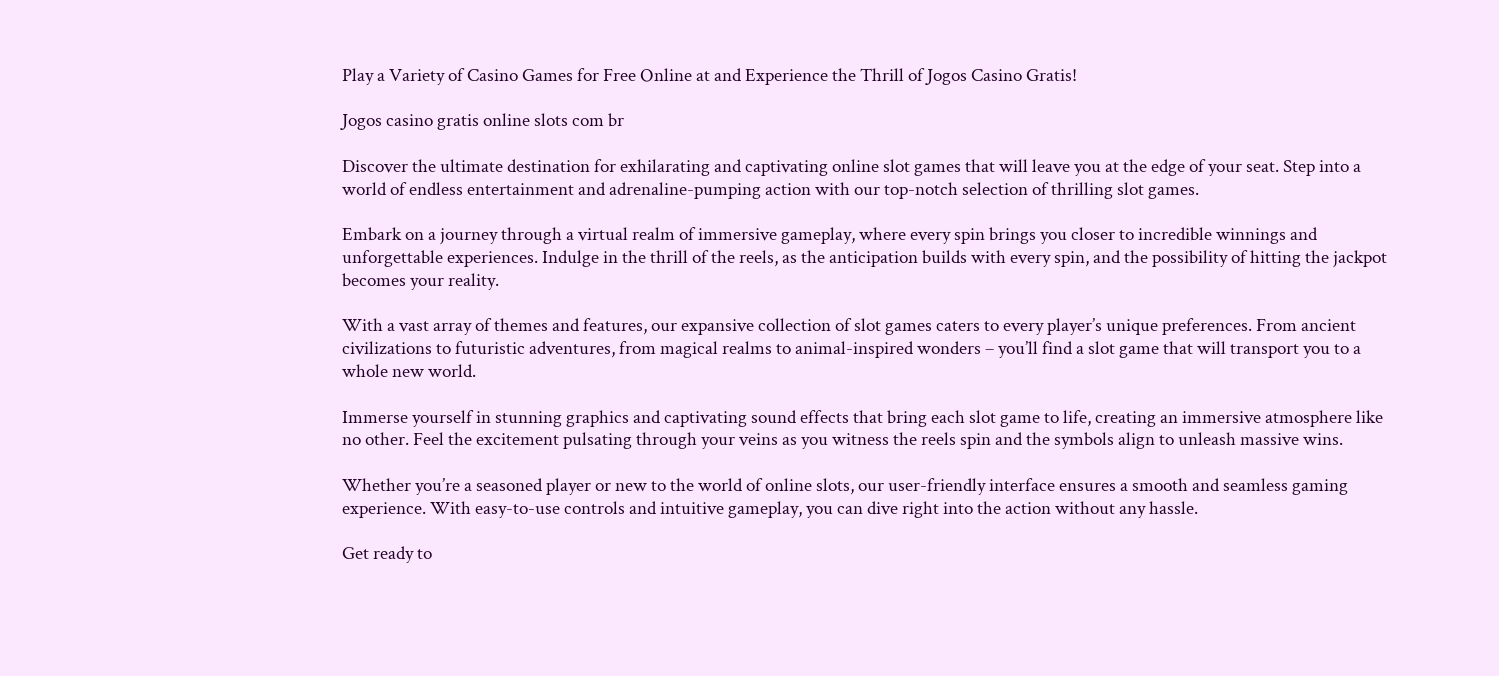Play a Variety of Casino Games for Free Online at and Experience the Thrill of Jogos Casino Gratis!

Jogos casino gratis online slots com br

Discover the ultimate destination for exhilarating and captivating online slot games that will leave you at the edge of your seat. Step into a world of endless entertainment and adrenaline-pumping action with our top-notch selection of thrilling slot games.

Embark on a journey through a virtual realm of immersive gameplay, where every spin brings you closer to incredible winnings and unforgettable experiences. Indulge in the thrill of the reels, as the anticipation builds with every spin, and the possibility of hitting the jackpot becomes your reality.

With a vast array of themes and features, our expansive collection of slot games caters to every player’s unique preferences. From ancient civilizations to futuristic adventures, from magical realms to animal-inspired wonders – you’ll find a slot game that will transport you to a whole new world.

Immerse yourself in stunning graphics and captivating sound effects that bring each slot game to life, creating an immersive atmosphere like no other. Feel the excitement pulsating through your veins as you witness the reels spin and the symbols align to unleash massive wins.

Whether you’re a seasoned player or new to the world of online slots, our user-friendly interface ensures a smooth and seamless gaming experience. With easy-to-use controls and intuitive gameplay, you can dive right into the action without any hassle.

Get ready to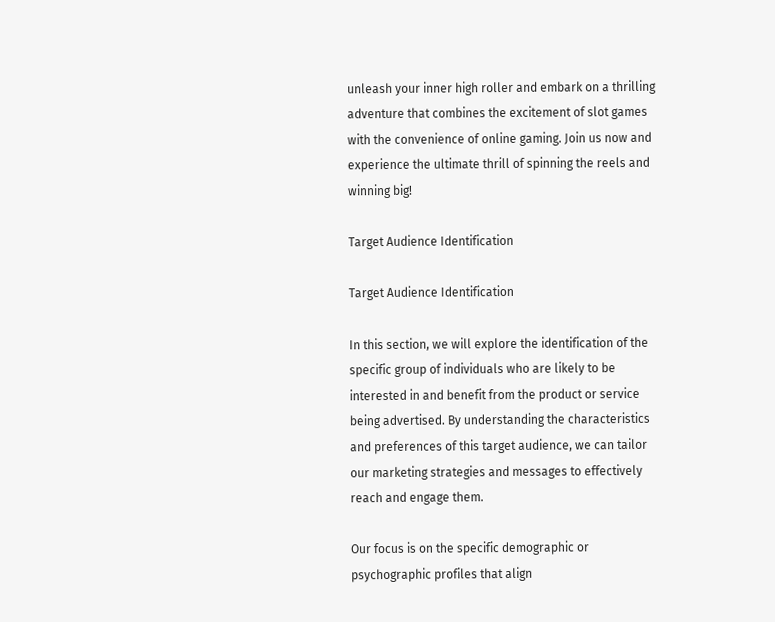unleash your inner high roller and embark on a thrilling adventure that combines the excitement of slot games with the convenience of online gaming. Join us now and experience the ultimate thrill of spinning the reels and winning big!

Target Audience Identification

Target Audience Identification

In this section, we will explore the identification of the specific group of individuals who are likely to be interested in and benefit from the product or service being advertised. By understanding the characteristics and preferences of this target audience, we can tailor our marketing strategies and messages to effectively reach and engage them.

Our focus is on the specific demographic or psychographic profiles that align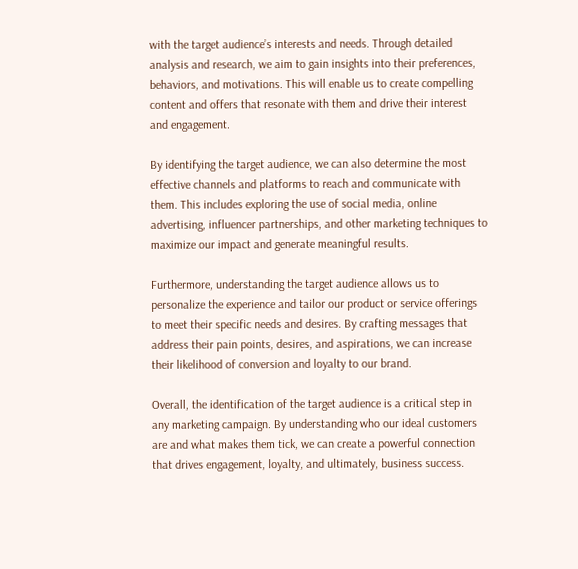with the target audience’s interests and needs. Through detailed analysis and research, we aim to gain insights into their preferences, behaviors, and motivations. This will enable us to create compelling content and offers that resonate with them and drive their interest and engagement.

By identifying the target audience, we can also determine the most effective channels and platforms to reach and communicate with them. This includes exploring the use of social media, online advertising, influencer partnerships, and other marketing techniques to maximize our impact and generate meaningful results.

Furthermore, understanding the target audience allows us to personalize the experience and tailor our product or service offerings to meet their specific needs and desires. By crafting messages that address their pain points, desires, and aspirations, we can increase their likelihood of conversion and loyalty to our brand.

Overall, the identification of the target audience is a critical step in any marketing campaign. By understanding who our ideal customers are and what makes them tick, we can create a powerful connection that drives engagement, loyalty, and ultimately, business success.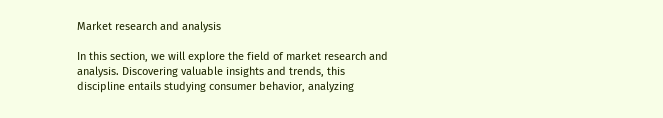Market research and analysis

In this section, we will explore the field of market research and analysis. Discovering valuable insights and trends, this discipline entails studying consumer behavior, analyzing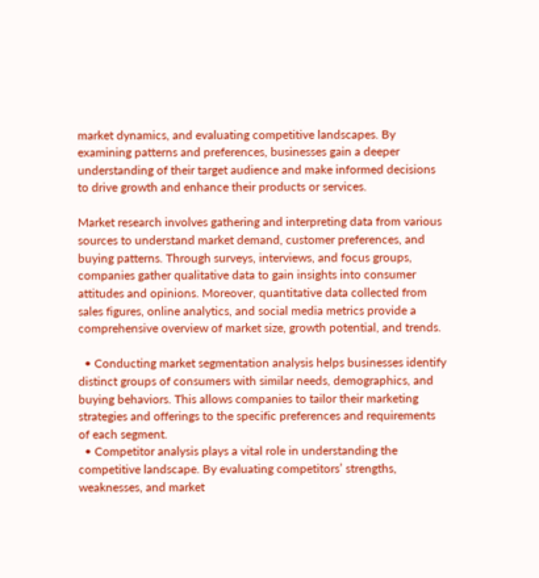market dynamics, and evaluating competitive landscapes. By examining patterns and preferences, businesses gain a deeper understanding of their target audience and make informed decisions to drive growth and enhance their products or services.

Market research involves gathering and interpreting data from various sources to understand market demand, customer preferences, and buying patterns. Through surveys, interviews, and focus groups, companies gather qualitative data to gain insights into consumer attitudes and opinions. Moreover, quantitative data collected from sales figures, online analytics, and social media metrics provide a comprehensive overview of market size, growth potential, and trends.

  • Conducting market segmentation analysis helps businesses identify distinct groups of consumers with similar needs, demographics, and buying behaviors. This allows companies to tailor their marketing strategies and offerings to the specific preferences and requirements of each segment.
  • Competitor analysis plays a vital role in understanding the competitive landscape. By evaluating competitors’ strengths, weaknesses, and market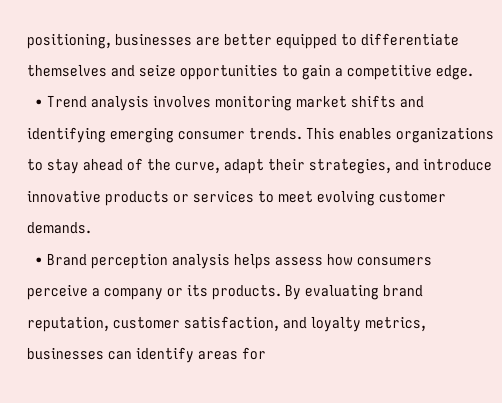positioning, businesses are better equipped to differentiate themselves and seize opportunities to gain a competitive edge.
  • Trend analysis involves monitoring market shifts and identifying emerging consumer trends. This enables organizations to stay ahead of the curve, adapt their strategies, and introduce innovative products or services to meet evolving customer demands.
  • Brand perception analysis helps assess how consumers perceive a company or its products. By evaluating brand reputation, customer satisfaction, and loyalty metrics, businesses can identify areas for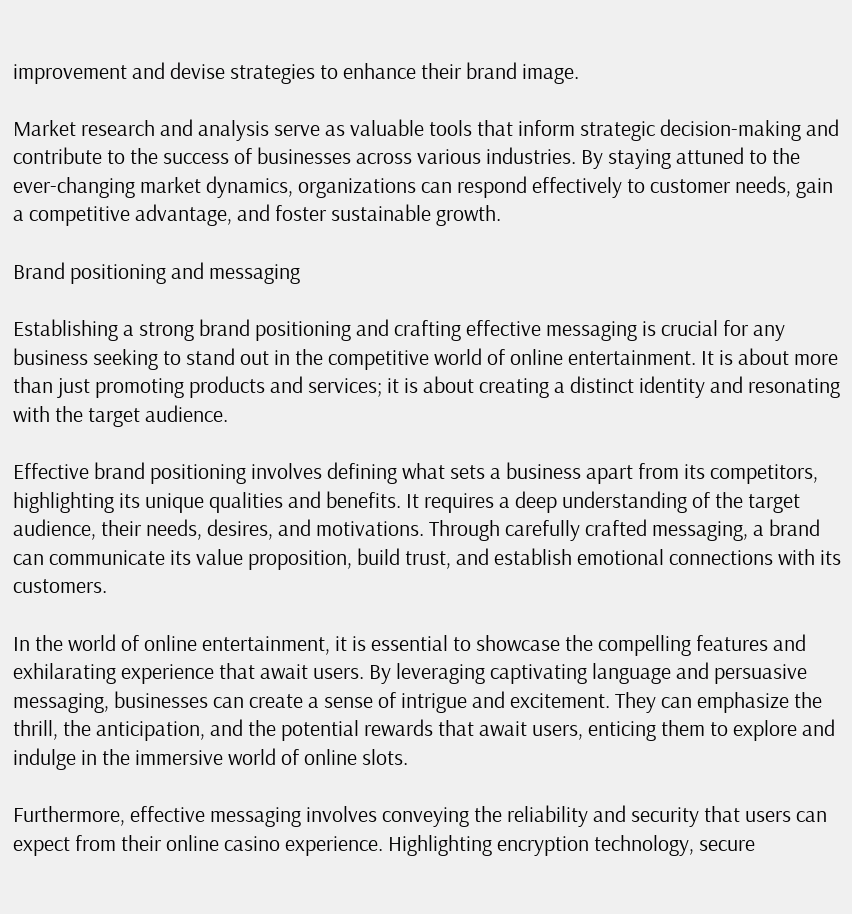improvement and devise strategies to enhance their brand image.

Market research and analysis serve as valuable tools that inform strategic decision-making and contribute to the success of businesses across various industries. By staying attuned to the ever-changing market dynamics, organizations can respond effectively to customer needs, gain a competitive advantage, and foster sustainable growth.

Brand positioning and messaging

Establishing a strong brand positioning and crafting effective messaging is crucial for any business seeking to stand out in the competitive world of online entertainment. It is about more than just promoting products and services; it is about creating a distinct identity and resonating with the target audience.

Effective brand positioning involves defining what sets a business apart from its competitors, highlighting its unique qualities and benefits. It requires a deep understanding of the target audience, their needs, desires, and motivations. Through carefully crafted messaging, a brand can communicate its value proposition, build trust, and establish emotional connections with its customers.

In the world of online entertainment, it is essential to showcase the compelling features and exhilarating experience that await users. By leveraging captivating language and persuasive messaging, businesses can create a sense of intrigue and excitement. They can emphasize the thrill, the anticipation, and the potential rewards that await users, enticing them to explore and indulge in the immersive world of online slots.

Furthermore, effective messaging involves conveying the reliability and security that users can expect from their online casino experience. Highlighting encryption technology, secure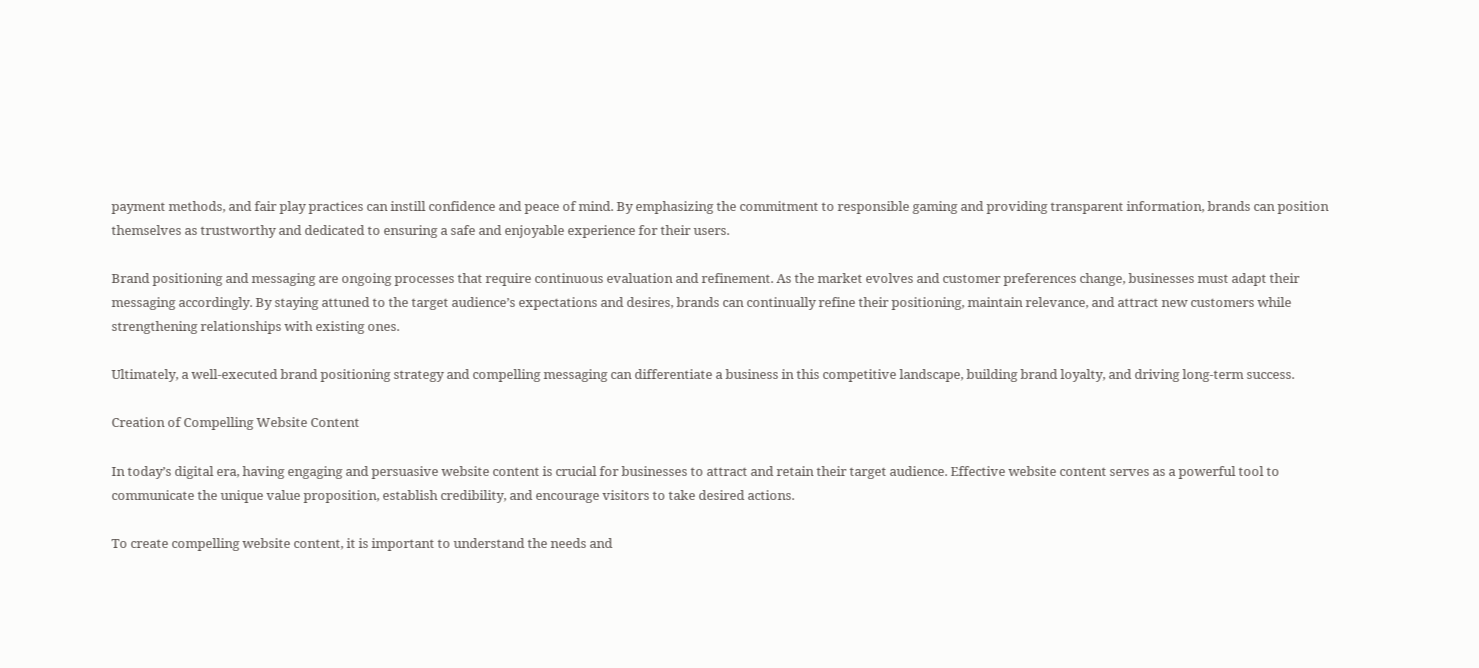payment methods, and fair play practices can instill confidence and peace of mind. By emphasizing the commitment to responsible gaming and providing transparent information, brands can position themselves as trustworthy and dedicated to ensuring a safe and enjoyable experience for their users.

Brand positioning and messaging are ongoing processes that require continuous evaluation and refinement. As the market evolves and customer preferences change, businesses must adapt their messaging accordingly. By staying attuned to the target audience’s expectations and desires, brands can continually refine their positioning, maintain relevance, and attract new customers while strengthening relationships with existing ones.

Ultimately, a well-executed brand positioning strategy and compelling messaging can differentiate a business in this competitive landscape, building brand loyalty, and driving long-term success.

Creation of Compelling Website Content

In today’s digital era, having engaging and persuasive website content is crucial for businesses to attract and retain their target audience. Effective website content serves as a powerful tool to communicate the unique value proposition, establish credibility, and encourage visitors to take desired actions.

To create compelling website content, it is important to understand the needs and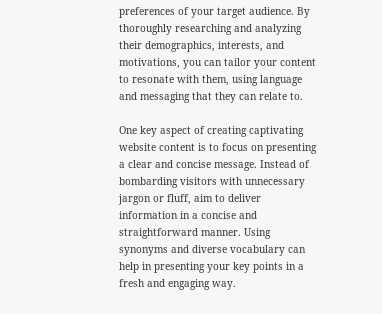preferences of your target audience. By thoroughly researching and analyzing their demographics, interests, and motivations, you can tailor your content to resonate with them, using language and messaging that they can relate to.

One key aspect of creating captivating website content is to focus on presenting a clear and concise message. Instead of bombarding visitors with unnecessary jargon or fluff, aim to deliver information in a concise and straightforward manner. Using synonyms and diverse vocabulary can help in presenting your key points in a fresh and engaging way.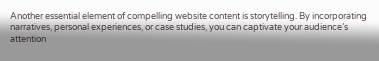Another essential element of compelling website content is storytelling. By incorporating narratives, personal experiences, or case studies, you can captivate your audience’s attention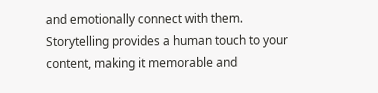and emotionally connect with them. Storytelling provides a human touch to your content, making it memorable and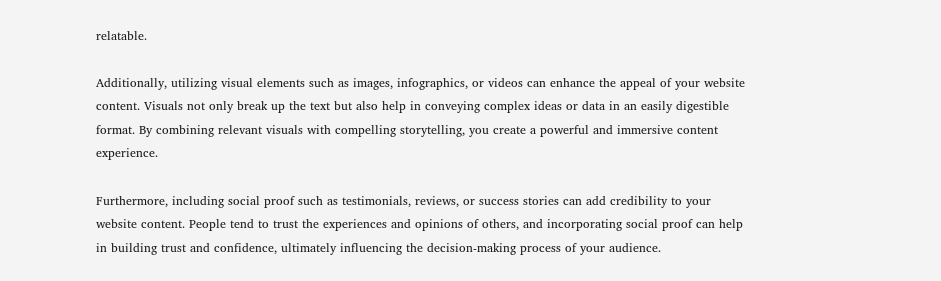relatable.

Additionally, utilizing visual elements such as images, infographics, or videos can enhance the appeal of your website content. Visuals not only break up the text but also help in conveying complex ideas or data in an easily digestible format. By combining relevant visuals with compelling storytelling, you create a powerful and immersive content experience.

Furthermore, including social proof such as testimonials, reviews, or success stories can add credibility to your website content. People tend to trust the experiences and opinions of others, and incorporating social proof can help in building trust and confidence, ultimately influencing the decision-making process of your audience.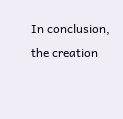In conclusion, the creation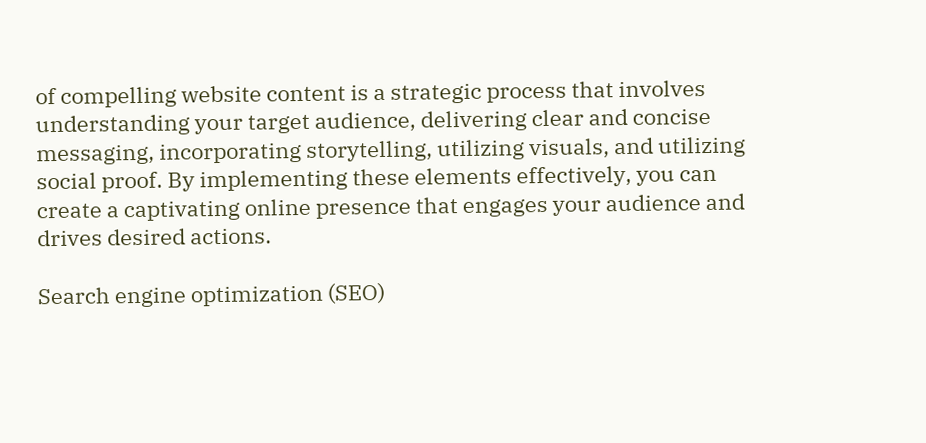of compelling website content is a strategic process that involves understanding your target audience, delivering clear and concise messaging, incorporating storytelling, utilizing visuals, and utilizing social proof. By implementing these elements effectively, you can create a captivating online presence that engages your audience and drives desired actions.

Search engine optimization (SEO)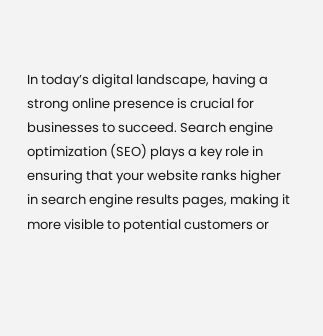In today’s digital landscape, having a strong online presence is crucial for businesses to succeed. Search engine optimization (SEO) plays a key role in ensuring that your website ranks higher in search engine results pages, making it more visible to potential customers or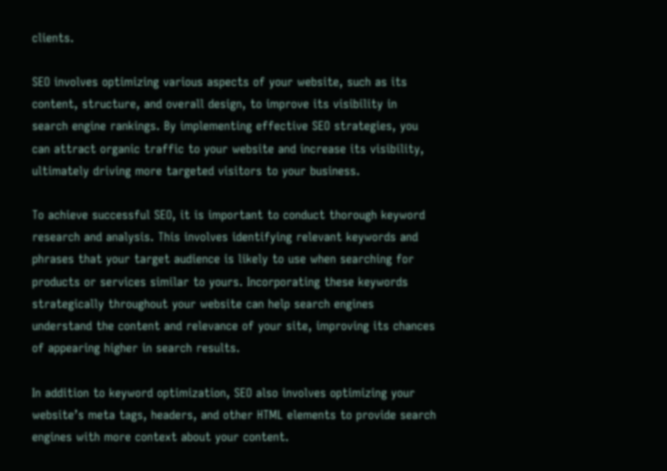clients.

SEO involves optimizing various aspects of your website, such as its content, structure, and overall design, to improve its visibility in search engine rankings. By implementing effective SEO strategies, you can attract organic traffic to your website and increase its visibility, ultimately driving more targeted visitors to your business.

To achieve successful SEO, it is important to conduct thorough keyword research and analysis. This involves identifying relevant keywords and phrases that your target audience is likely to use when searching for products or services similar to yours. Incorporating these keywords strategically throughout your website can help search engines understand the content and relevance of your site, improving its chances of appearing higher in search results.

In addition to keyword optimization, SEO also involves optimizing your website’s meta tags, headers, and other HTML elements to provide search engines with more context about your content.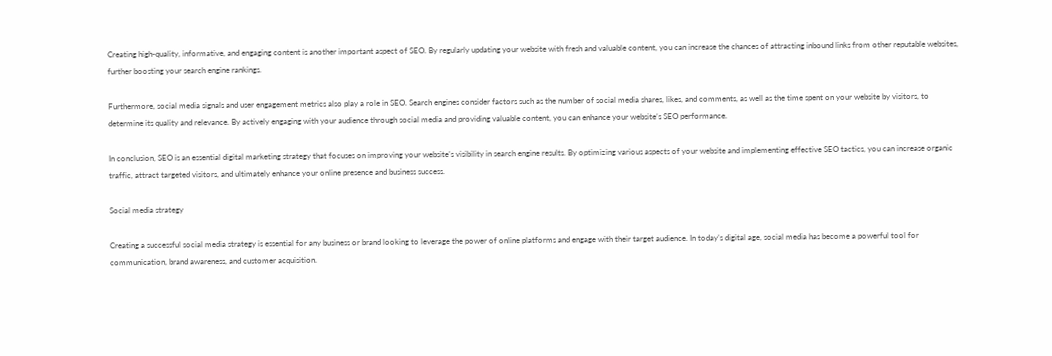Creating high-quality, informative, and engaging content is another important aspect of SEO. By regularly updating your website with fresh and valuable content, you can increase the chances of attracting inbound links from other reputable websites, further boosting your search engine rankings.

Furthermore, social media signals and user engagement metrics also play a role in SEO. Search engines consider factors such as the number of social media shares, likes, and comments, as well as the time spent on your website by visitors, to determine its quality and relevance. By actively engaging with your audience through social media and providing valuable content, you can enhance your website’s SEO performance.

In conclusion, SEO is an essential digital marketing strategy that focuses on improving your website’s visibility in search engine results. By optimizing various aspects of your website and implementing effective SEO tactics, you can increase organic traffic, attract targeted visitors, and ultimately enhance your online presence and business success.

Social media strategy

Creating a successful social media strategy is essential for any business or brand looking to leverage the power of online platforms and engage with their target audience. In today’s digital age, social media has become a powerful tool for communication, brand awareness, and customer acquisition.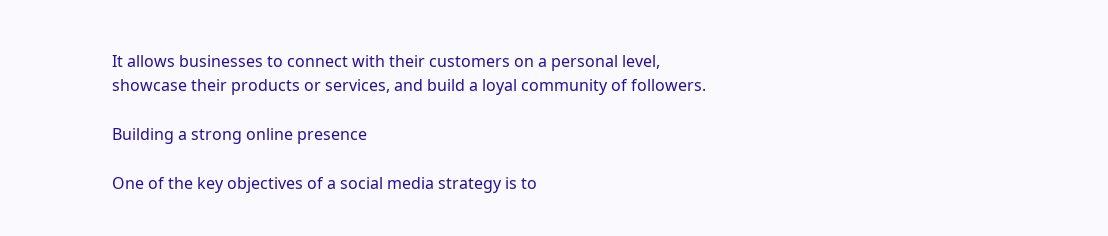It allows businesses to connect with their customers on a personal level, showcase their products or services, and build a loyal community of followers.

Building a strong online presence

One of the key objectives of a social media strategy is to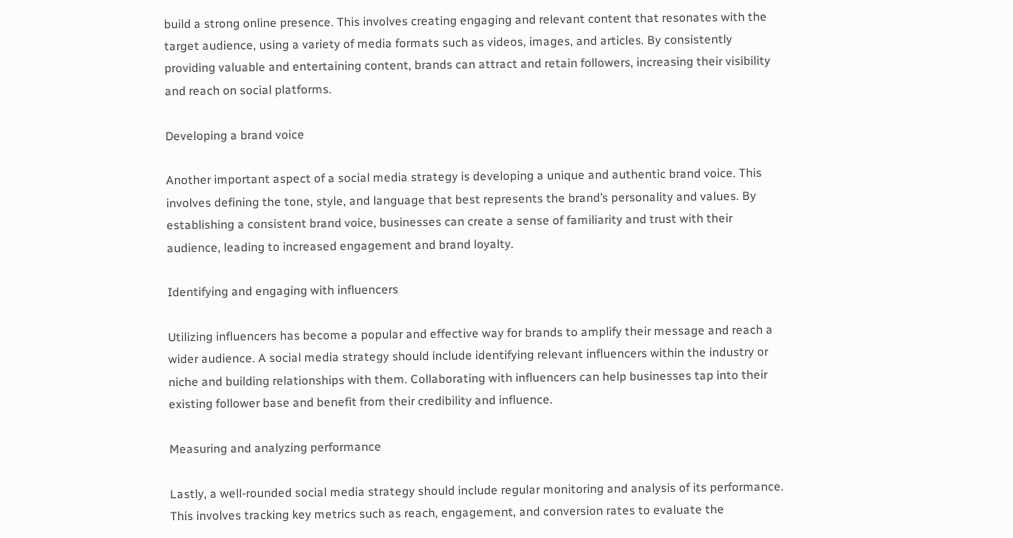build a strong online presence. This involves creating engaging and relevant content that resonates with the target audience, using a variety of media formats such as videos, images, and articles. By consistently providing valuable and entertaining content, brands can attract and retain followers, increasing their visibility and reach on social platforms.

Developing a brand voice

Another important aspect of a social media strategy is developing a unique and authentic brand voice. This involves defining the tone, style, and language that best represents the brand’s personality and values. By establishing a consistent brand voice, businesses can create a sense of familiarity and trust with their audience, leading to increased engagement and brand loyalty.

Identifying and engaging with influencers

Utilizing influencers has become a popular and effective way for brands to amplify their message and reach a wider audience. A social media strategy should include identifying relevant influencers within the industry or niche and building relationships with them. Collaborating with influencers can help businesses tap into their existing follower base and benefit from their credibility and influence.

Measuring and analyzing performance

Lastly, a well-rounded social media strategy should include regular monitoring and analysis of its performance. This involves tracking key metrics such as reach, engagement, and conversion rates to evaluate the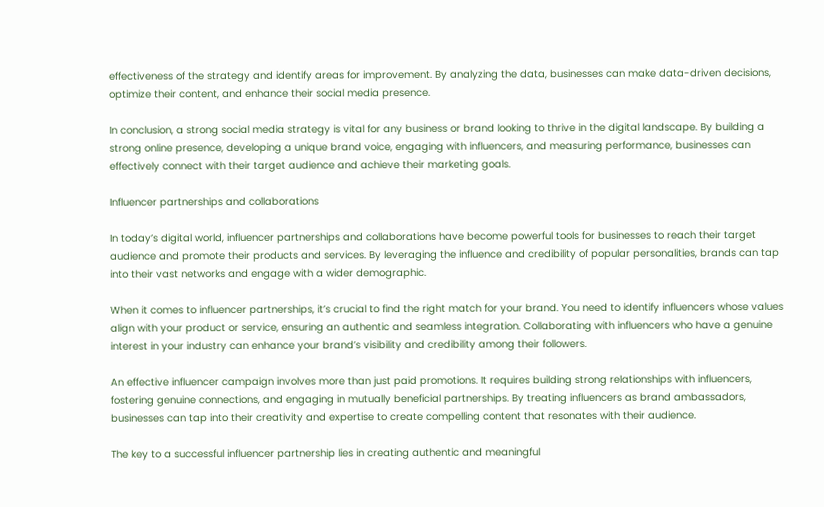effectiveness of the strategy and identify areas for improvement. By analyzing the data, businesses can make data-driven decisions, optimize their content, and enhance their social media presence.

In conclusion, a strong social media strategy is vital for any business or brand looking to thrive in the digital landscape. By building a strong online presence, developing a unique brand voice, engaging with influencers, and measuring performance, businesses can effectively connect with their target audience and achieve their marketing goals.

Influencer partnerships and collaborations

In today’s digital world, influencer partnerships and collaborations have become powerful tools for businesses to reach their target audience and promote their products and services. By leveraging the influence and credibility of popular personalities, brands can tap into their vast networks and engage with a wider demographic.

When it comes to influencer partnerships, it’s crucial to find the right match for your brand. You need to identify influencers whose values align with your product or service, ensuring an authentic and seamless integration. Collaborating with influencers who have a genuine interest in your industry can enhance your brand’s visibility and credibility among their followers.

An effective influencer campaign involves more than just paid promotions. It requires building strong relationships with influencers, fostering genuine connections, and engaging in mutually beneficial partnerships. By treating influencers as brand ambassadors, businesses can tap into their creativity and expertise to create compelling content that resonates with their audience.

The key to a successful influencer partnership lies in creating authentic and meaningful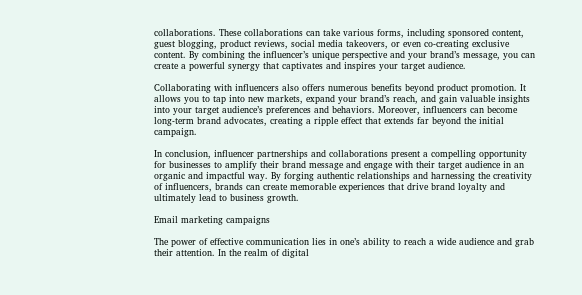collaborations. These collaborations can take various forms, including sponsored content, guest blogging, product reviews, social media takeovers, or even co-creating exclusive content. By combining the influencer’s unique perspective and your brand’s message, you can create a powerful synergy that captivates and inspires your target audience.

Collaborating with influencers also offers numerous benefits beyond product promotion. It allows you to tap into new markets, expand your brand’s reach, and gain valuable insights into your target audience’s preferences and behaviors. Moreover, influencers can become long-term brand advocates, creating a ripple effect that extends far beyond the initial campaign.

In conclusion, influencer partnerships and collaborations present a compelling opportunity for businesses to amplify their brand message and engage with their target audience in an organic and impactful way. By forging authentic relationships and harnessing the creativity of influencers, brands can create memorable experiences that drive brand loyalty and ultimately lead to business growth.

Email marketing campaigns

The power of effective communication lies in one’s ability to reach a wide audience and grab their attention. In the realm of digital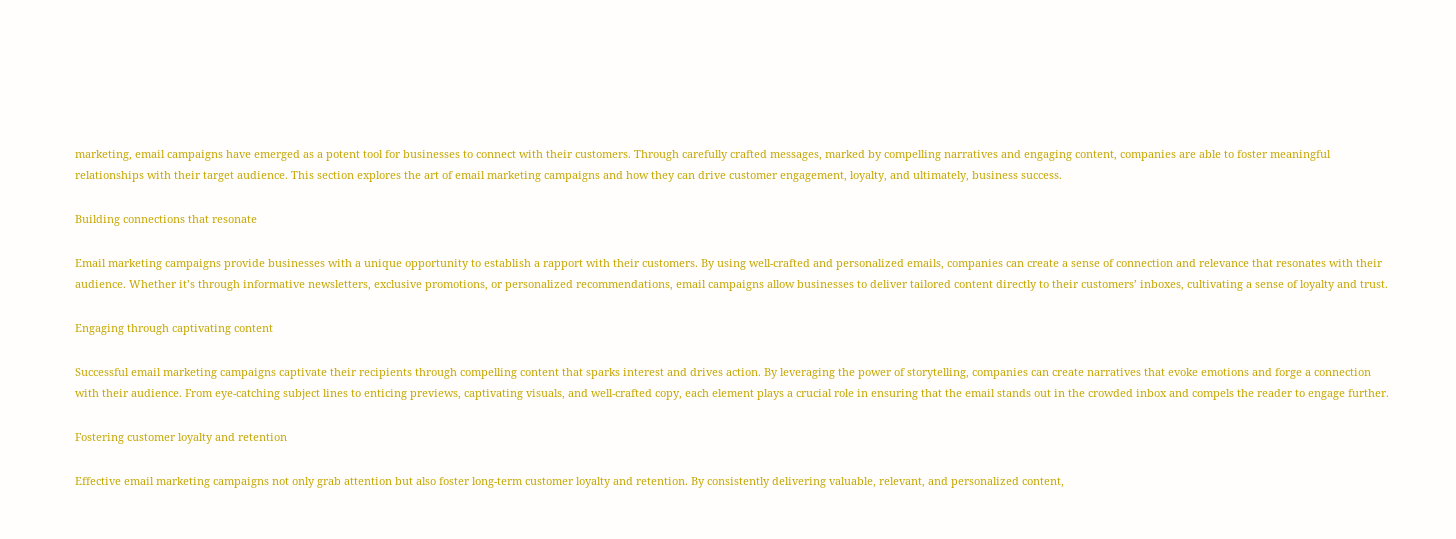marketing, email campaigns have emerged as a potent tool for businesses to connect with their customers. Through carefully crafted messages, marked by compelling narratives and engaging content, companies are able to foster meaningful relationships with their target audience. This section explores the art of email marketing campaigns and how they can drive customer engagement, loyalty, and ultimately, business success.

Building connections that resonate

Email marketing campaigns provide businesses with a unique opportunity to establish a rapport with their customers. By using well-crafted and personalized emails, companies can create a sense of connection and relevance that resonates with their audience. Whether it’s through informative newsletters, exclusive promotions, or personalized recommendations, email campaigns allow businesses to deliver tailored content directly to their customers’ inboxes, cultivating a sense of loyalty and trust.

Engaging through captivating content

Successful email marketing campaigns captivate their recipients through compelling content that sparks interest and drives action. By leveraging the power of storytelling, companies can create narratives that evoke emotions and forge a connection with their audience. From eye-catching subject lines to enticing previews, captivating visuals, and well-crafted copy, each element plays a crucial role in ensuring that the email stands out in the crowded inbox and compels the reader to engage further.

Fostering customer loyalty and retention

Effective email marketing campaigns not only grab attention but also foster long-term customer loyalty and retention. By consistently delivering valuable, relevant, and personalized content,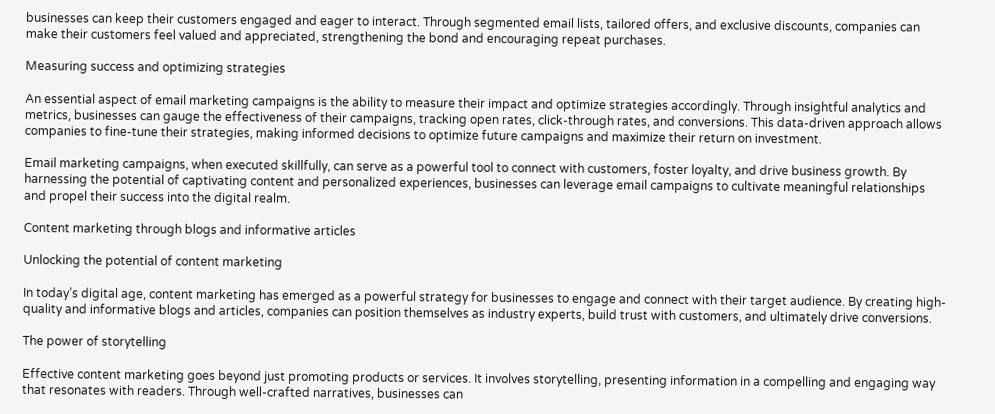businesses can keep their customers engaged and eager to interact. Through segmented email lists, tailored offers, and exclusive discounts, companies can make their customers feel valued and appreciated, strengthening the bond and encouraging repeat purchases.

Measuring success and optimizing strategies

An essential aspect of email marketing campaigns is the ability to measure their impact and optimize strategies accordingly. Through insightful analytics and metrics, businesses can gauge the effectiveness of their campaigns, tracking open rates, click-through rates, and conversions. This data-driven approach allows companies to fine-tune their strategies, making informed decisions to optimize future campaigns and maximize their return on investment.

Email marketing campaigns, when executed skillfully, can serve as a powerful tool to connect with customers, foster loyalty, and drive business growth. By harnessing the potential of captivating content and personalized experiences, businesses can leverage email campaigns to cultivate meaningful relationships and propel their success into the digital realm.

Content marketing through blogs and informative articles

Unlocking the potential of content marketing

In today’s digital age, content marketing has emerged as a powerful strategy for businesses to engage and connect with their target audience. By creating high-quality and informative blogs and articles, companies can position themselves as industry experts, build trust with customers, and ultimately drive conversions.

The power of storytelling

Effective content marketing goes beyond just promoting products or services. It involves storytelling, presenting information in a compelling and engaging way that resonates with readers. Through well-crafted narratives, businesses can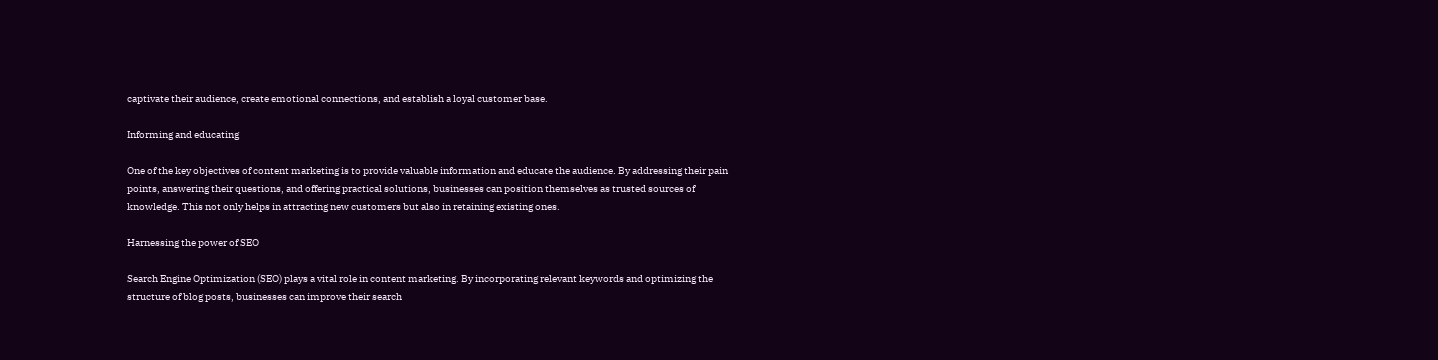captivate their audience, create emotional connections, and establish a loyal customer base.

Informing and educating

One of the key objectives of content marketing is to provide valuable information and educate the audience. By addressing their pain points, answering their questions, and offering practical solutions, businesses can position themselves as trusted sources of knowledge. This not only helps in attracting new customers but also in retaining existing ones.

Harnessing the power of SEO

Search Engine Optimization (SEO) plays a vital role in content marketing. By incorporating relevant keywords and optimizing the structure of blog posts, businesses can improve their search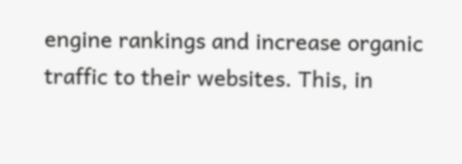engine rankings and increase organic traffic to their websites. This, in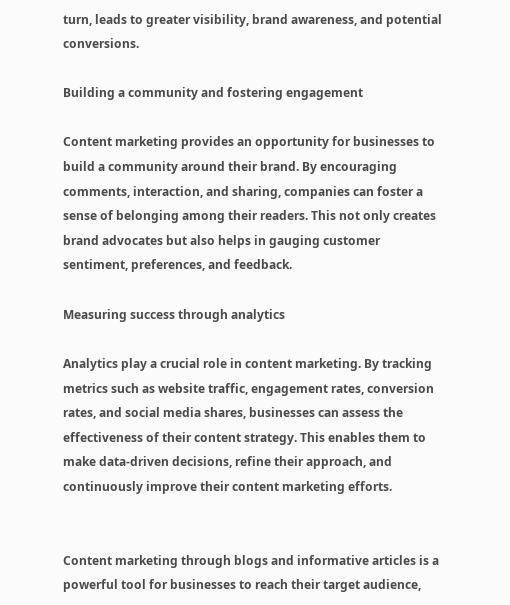turn, leads to greater visibility, brand awareness, and potential conversions.

Building a community and fostering engagement

Content marketing provides an opportunity for businesses to build a community around their brand. By encouraging comments, interaction, and sharing, companies can foster a sense of belonging among their readers. This not only creates brand advocates but also helps in gauging customer sentiment, preferences, and feedback.

Measuring success through analytics

Analytics play a crucial role in content marketing. By tracking metrics such as website traffic, engagement rates, conversion rates, and social media shares, businesses can assess the effectiveness of their content strategy. This enables them to make data-driven decisions, refine their approach, and continuously improve their content marketing efforts.


Content marketing through blogs and informative articles is a powerful tool for businesses to reach their target audience,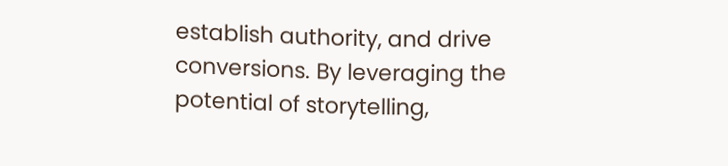establish authority, and drive conversions. By leveraging the potential of storytelling,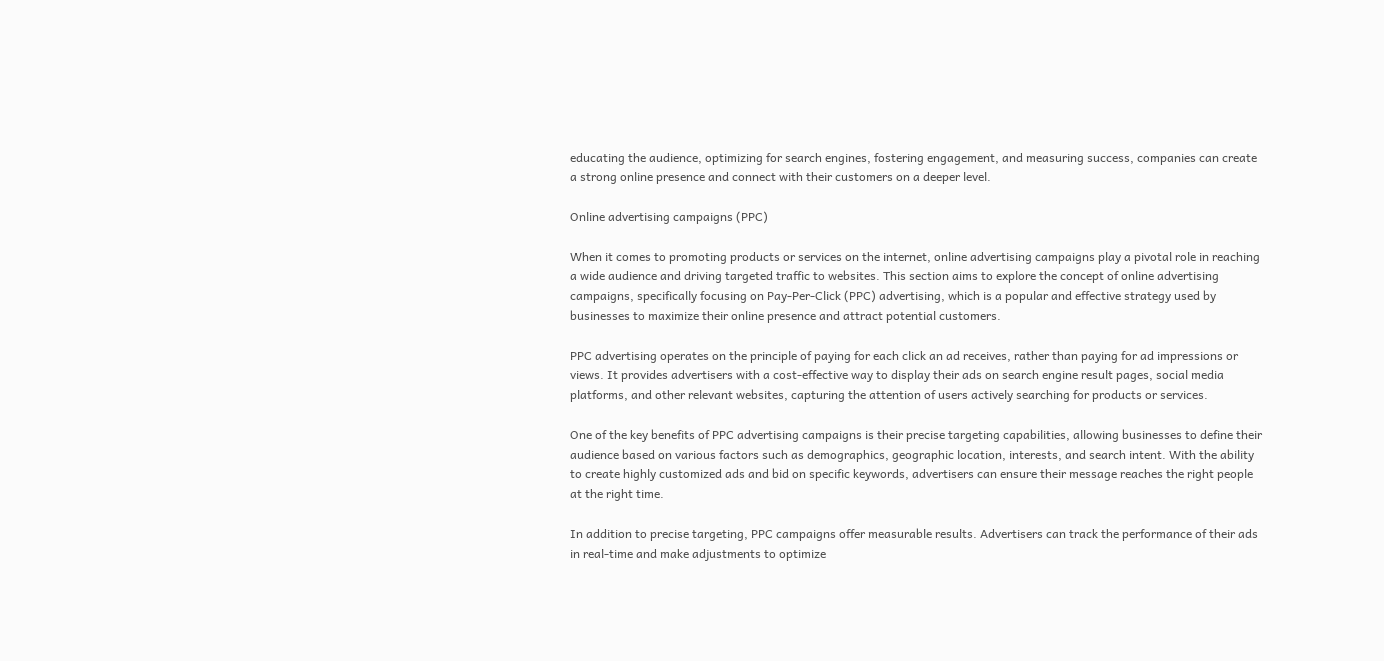educating the audience, optimizing for search engines, fostering engagement, and measuring success, companies can create a strong online presence and connect with their customers on a deeper level.

Online advertising campaigns (PPC)

When it comes to promoting products or services on the internet, online advertising campaigns play a pivotal role in reaching a wide audience and driving targeted traffic to websites. This section aims to explore the concept of online advertising campaigns, specifically focusing on Pay-Per-Click (PPC) advertising, which is a popular and effective strategy used by businesses to maximize their online presence and attract potential customers.

PPC advertising operates on the principle of paying for each click an ad receives, rather than paying for ad impressions or views. It provides advertisers with a cost-effective way to display their ads on search engine result pages, social media platforms, and other relevant websites, capturing the attention of users actively searching for products or services.

One of the key benefits of PPC advertising campaigns is their precise targeting capabilities, allowing businesses to define their audience based on various factors such as demographics, geographic location, interests, and search intent. With the ability to create highly customized ads and bid on specific keywords, advertisers can ensure their message reaches the right people at the right time.

In addition to precise targeting, PPC campaigns offer measurable results. Advertisers can track the performance of their ads in real-time and make adjustments to optimize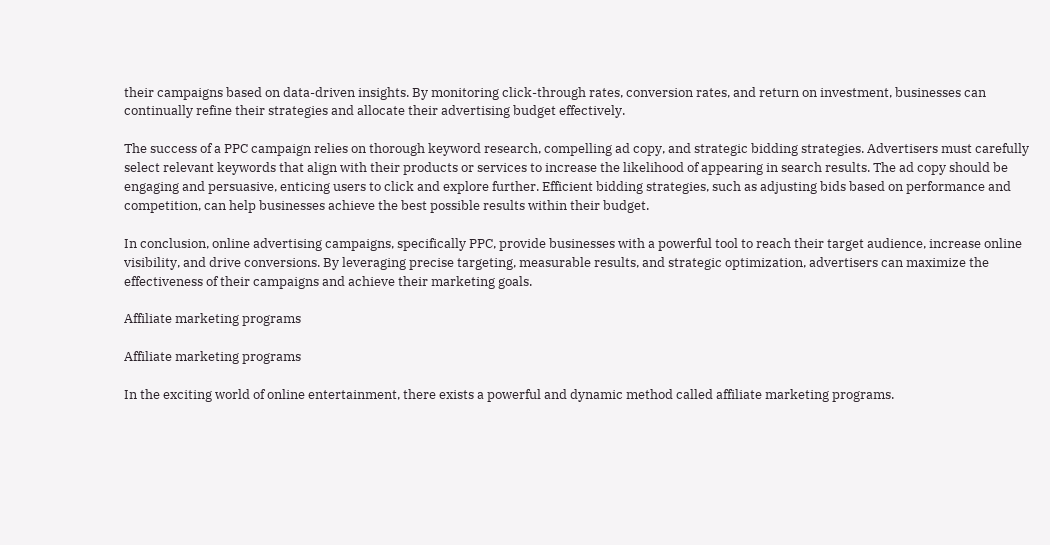their campaigns based on data-driven insights. By monitoring click-through rates, conversion rates, and return on investment, businesses can continually refine their strategies and allocate their advertising budget effectively.

The success of a PPC campaign relies on thorough keyword research, compelling ad copy, and strategic bidding strategies. Advertisers must carefully select relevant keywords that align with their products or services to increase the likelihood of appearing in search results. The ad copy should be engaging and persuasive, enticing users to click and explore further. Efficient bidding strategies, such as adjusting bids based on performance and competition, can help businesses achieve the best possible results within their budget.

In conclusion, online advertising campaigns, specifically PPC, provide businesses with a powerful tool to reach their target audience, increase online visibility, and drive conversions. By leveraging precise targeting, measurable results, and strategic optimization, advertisers can maximize the effectiveness of their campaigns and achieve their marketing goals.

Affiliate marketing programs

Affiliate marketing programs

In the exciting world of online entertainment, there exists a powerful and dynamic method called affiliate marketing programs.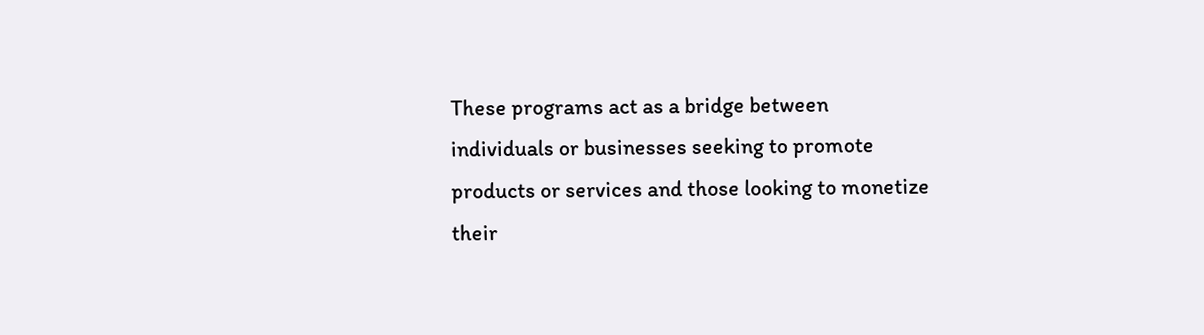These programs act as a bridge between individuals or businesses seeking to promote products or services and those looking to monetize their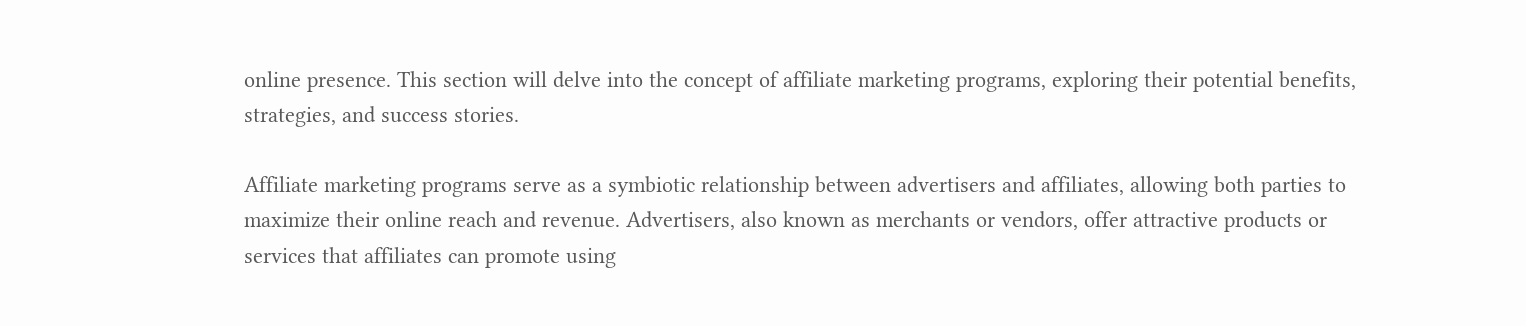online presence. This section will delve into the concept of affiliate marketing programs, exploring their potential benefits, strategies, and success stories.

Affiliate marketing programs serve as a symbiotic relationship between advertisers and affiliates, allowing both parties to maximize their online reach and revenue. Advertisers, also known as merchants or vendors, offer attractive products or services that affiliates can promote using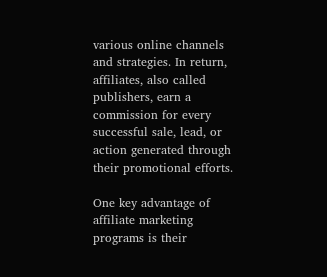various online channels and strategies. In return, affiliates, also called publishers, earn a commission for every successful sale, lead, or action generated through their promotional efforts.

One key advantage of affiliate marketing programs is their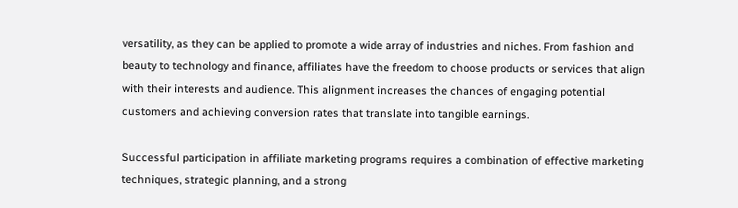versatility, as they can be applied to promote a wide array of industries and niches. From fashion and beauty to technology and finance, affiliates have the freedom to choose products or services that align with their interests and audience. This alignment increases the chances of engaging potential customers and achieving conversion rates that translate into tangible earnings.

Successful participation in affiliate marketing programs requires a combination of effective marketing techniques, strategic planning, and a strong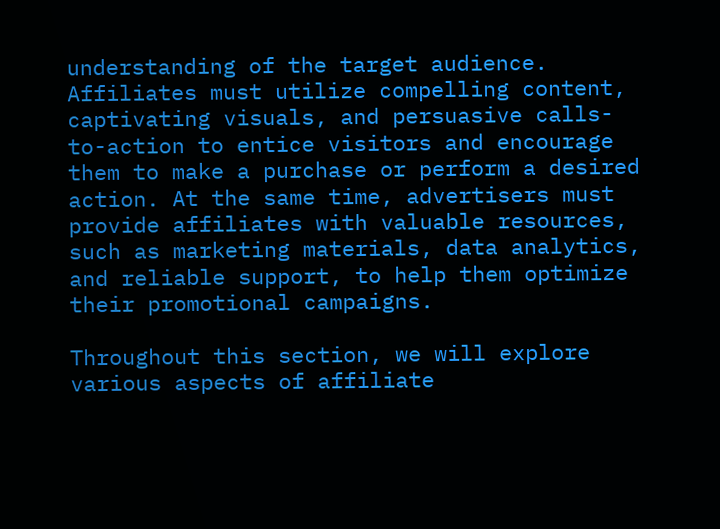understanding of the target audience. Affiliates must utilize compelling content, captivating visuals, and persuasive calls-to-action to entice visitors and encourage them to make a purchase or perform a desired action. At the same time, advertisers must provide affiliates with valuable resources, such as marketing materials, data analytics, and reliable support, to help them optimize their promotional campaigns.

Throughout this section, we will explore various aspects of affiliate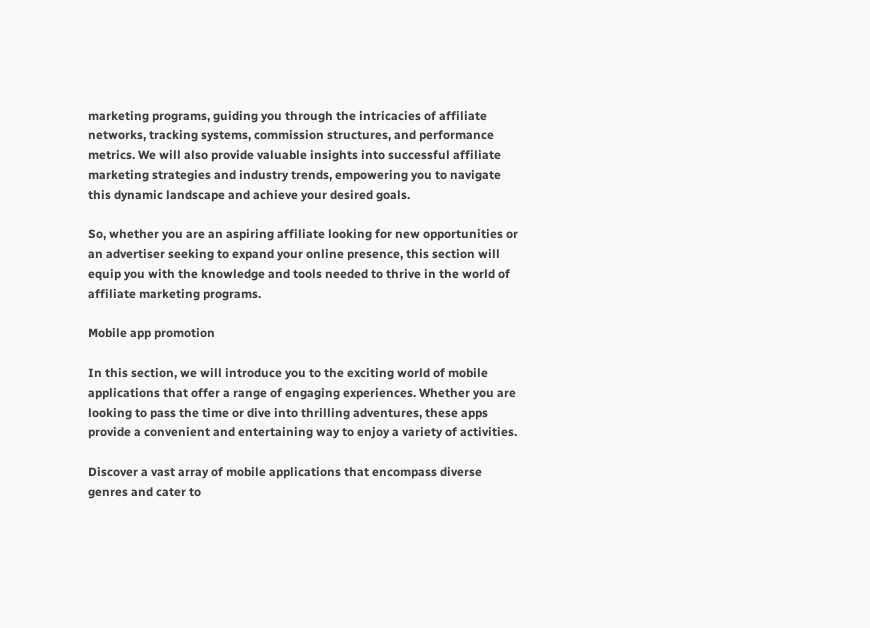marketing programs, guiding you through the intricacies of affiliate networks, tracking systems, commission structures, and performance metrics. We will also provide valuable insights into successful affiliate marketing strategies and industry trends, empowering you to navigate this dynamic landscape and achieve your desired goals.

So, whether you are an aspiring affiliate looking for new opportunities or an advertiser seeking to expand your online presence, this section will equip you with the knowledge and tools needed to thrive in the world of affiliate marketing programs.

Mobile app promotion

In this section, we will introduce you to the exciting world of mobile applications that offer a range of engaging experiences. Whether you are looking to pass the time or dive into thrilling adventures, these apps provide a convenient and entertaining way to enjoy a variety of activities.

Discover a vast array of mobile applications that encompass diverse genres and cater to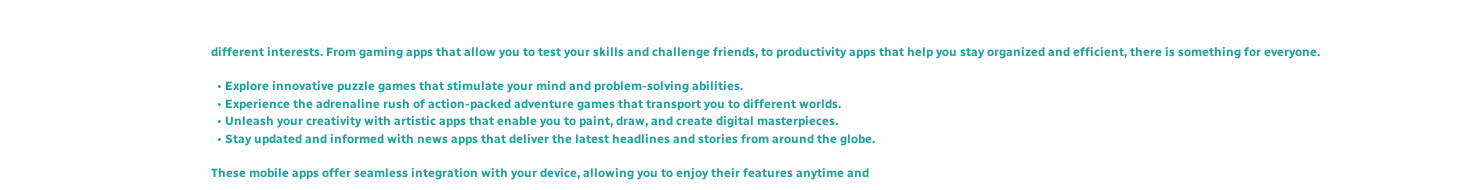different interests. From gaming apps that allow you to test your skills and challenge friends, to productivity apps that help you stay organized and efficient, there is something for everyone.

  • Explore innovative puzzle games that stimulate your mind and problem-solving abilities.
  • Experience the adrenaline rush of action-packed adventure games that transport you to different worlds.
  • Unleash your creativity with artistic apps that enable you to paint, draw, and create digital masterpieces.
  • Stay updated and informed with news apps that deliver the latest headlines and stories from around the globe.

These mobile apps offer seamless integration with your device, allowing you to enjoy their features anytime and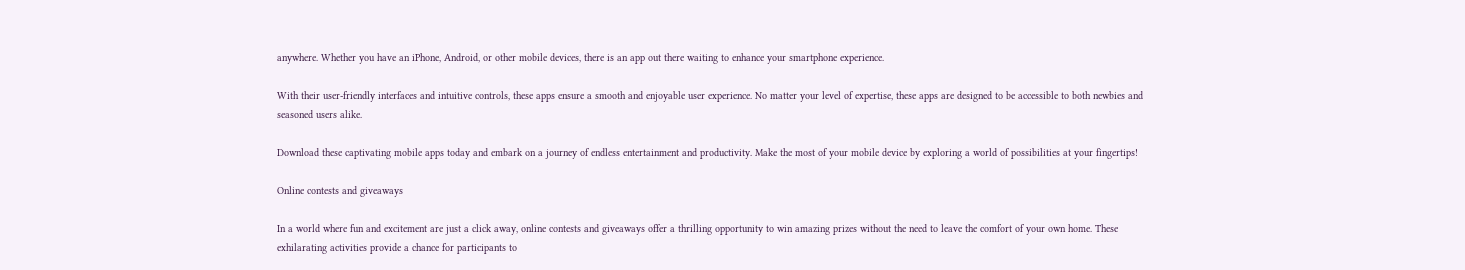anywhere. Whether you have an iPhone, Android, or other mobile devices, there is an app out there waiting to enhance your smartphone experience.

With their user-friendly interfaces and intuitive controls, these apps ensure a smooth and enjoyable user experience. No matter your level of expertise, these apps are designed to be accessible to both newbies and seasoned users alike.

Download these captivating mobile apps today and embark on a journey of endless entertainment and productivity. Make the most of your mobile device by exploring a world of possibilities at your fingertips!

Online contests and giveaways

In a world where fun and excitement are just a click away, online contests and giveaways offer a thrilling opportunity to win amazing prizes without the need to leave the comfort of your own home. These exhilarating activities provide a chance for participants to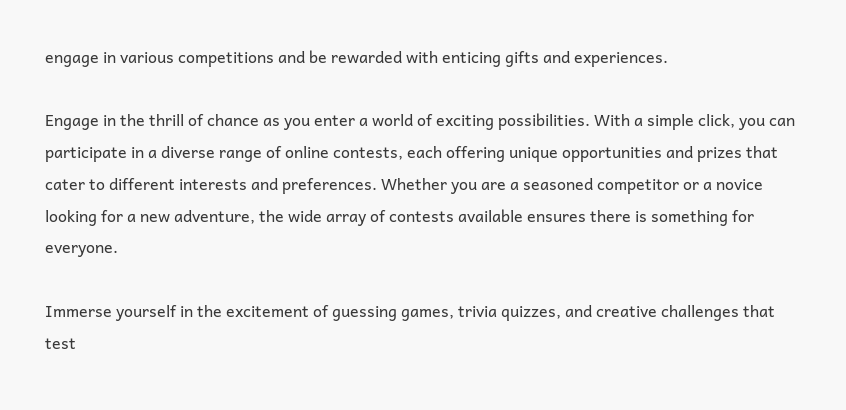engage in various competitions and be rewarded with enticing gifts and experiences.

Engage in the thrill of chance as you enter a world of exciting possibilities. With a simple click, you can participate in a diverse range of online contests, each offering unique opportunities and prizes that cater to different interests and preferences. Whether you are a seasoned competitor or a novice looking for a new adventure, the wide array of contests available ensures there is something for everyone.

Immerse yourself in the excitement of guessing games, trivia quizzes, and creative challenges that test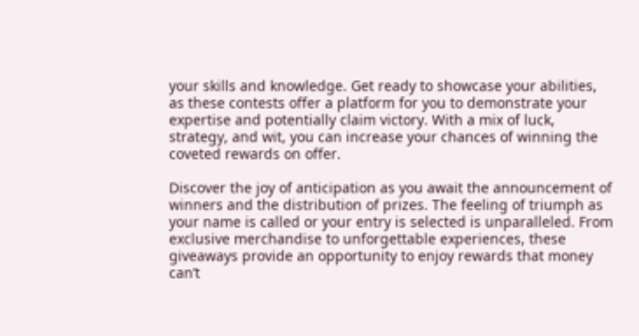your skills and knowledge. Get ready to showcase your abilities, as these contests offer a platform for you to demonstrate your expertise and potentially claim victory. With a mix of luck, strategy, and wit, you can increase your chances of winning the coveted rewards on offer.

Discover the joy of anticipation as you await the announcement of winners and the distribution of prizes. The feeling of triumph as your name is called or your entry is selected is unparalleled. From exclusive merchandise to unforgettable experiences, these giveaways provide an opportunity to enjoy rewards that money can’t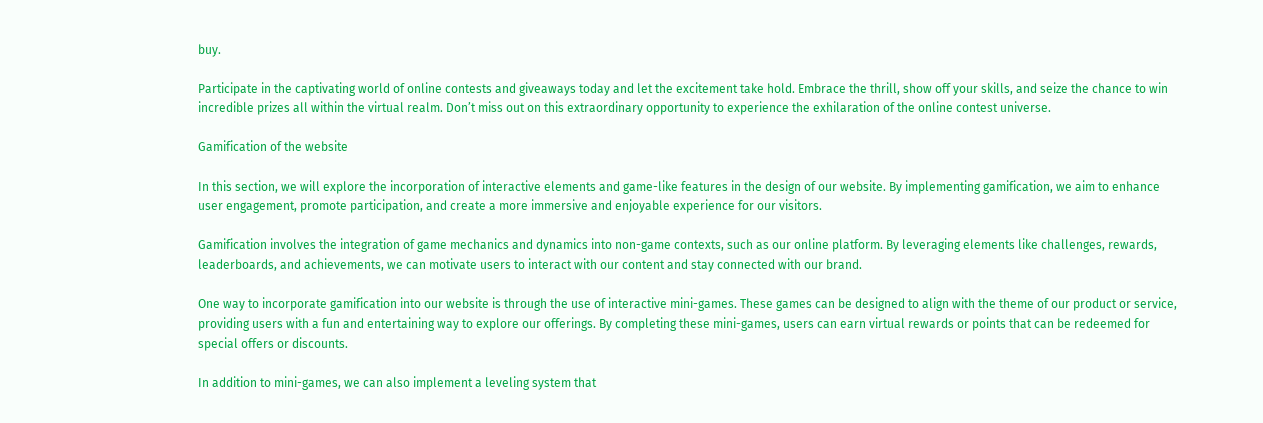buy.

Participate in the captivating world of online contests and giveaways today and let the excitement take hold. Embrace the thrill, show off your skills, and seize the chance to win incredible prizes all within the virtual realm. Don’t miss out on this extraordinary opportunity to experience the exhilaration of the online contest universe.

Gamification of the website

In this section, we will explore the incorporation of interactive elements and game-like features in the design of our website. By implementing gamification, we aim to enhance user engagement, promote participation, and create a more immersive and enjoyable experience for our visitors.

Gamification involves the integration of game mechanics and dynamics into non-game contexts, such as our online platform. By leveraging elements like challenges, rewards, leaderboards, and achievements, we can motivate users to interact with our content and stay connected with our brand.

One way to incorporate gamification into our website is through the use of interactive mini-games. These games can be designed to align with the theme of our product or service, providing users with a fun and entertaining way to explore our offerings. By completing these mini-games, users can earn virtual rewards or points that can be redeemed for special offers or discounts.

In addition to mini-games, we can also implement a leveling system that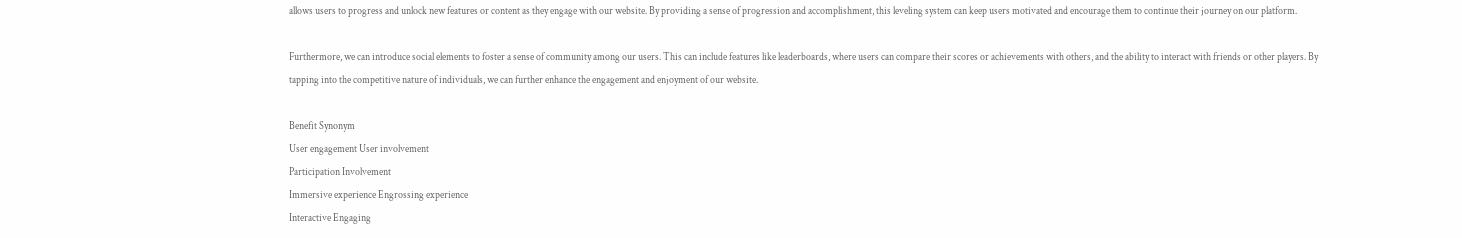allows users to progress and unlock new features or content as they engage with our website. By providing a sense of progression and accomplishment, this leveling system can keep users motivated and encourage them to continue their journey on our platform.

Furthermore, we can introduce social elements to foster a sense of community among our users. This can include features like leaderboards, where users can compare their scores or achievements with others, and the ability to interact with friends or other players. By tapping into the competitive nature of individuals, we can further enhance the engagement and enjoyment of our website.

Benefit Synonym
User engagement User involvement
Participation Involvement
Immersive experience Engrossing experience
Interactive Engaging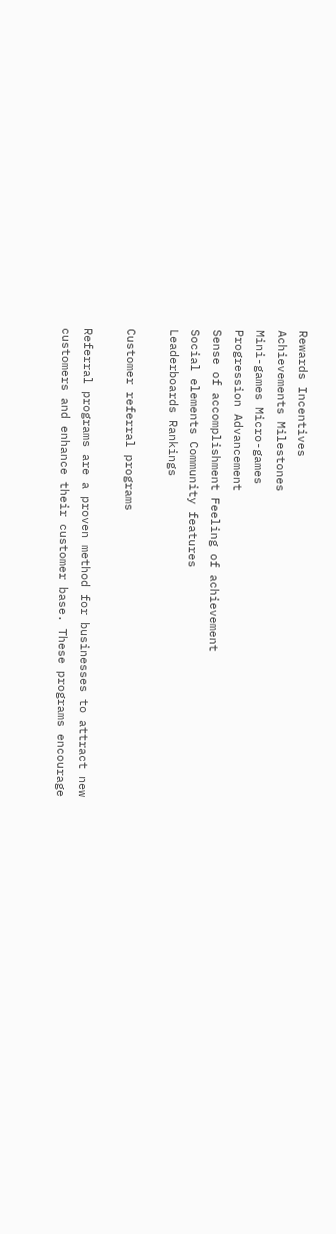Rewards Incentives
Achievements Milestones
Mini-games Micro-games
Progression Advancement
Sense of accomplishment Feeling of achievement
Social elements Community features
Leaderboards Rankings

Customer referral programs

Referral programs are a proven method for businesses to attract new customers and enhance their customer base. These programs encourage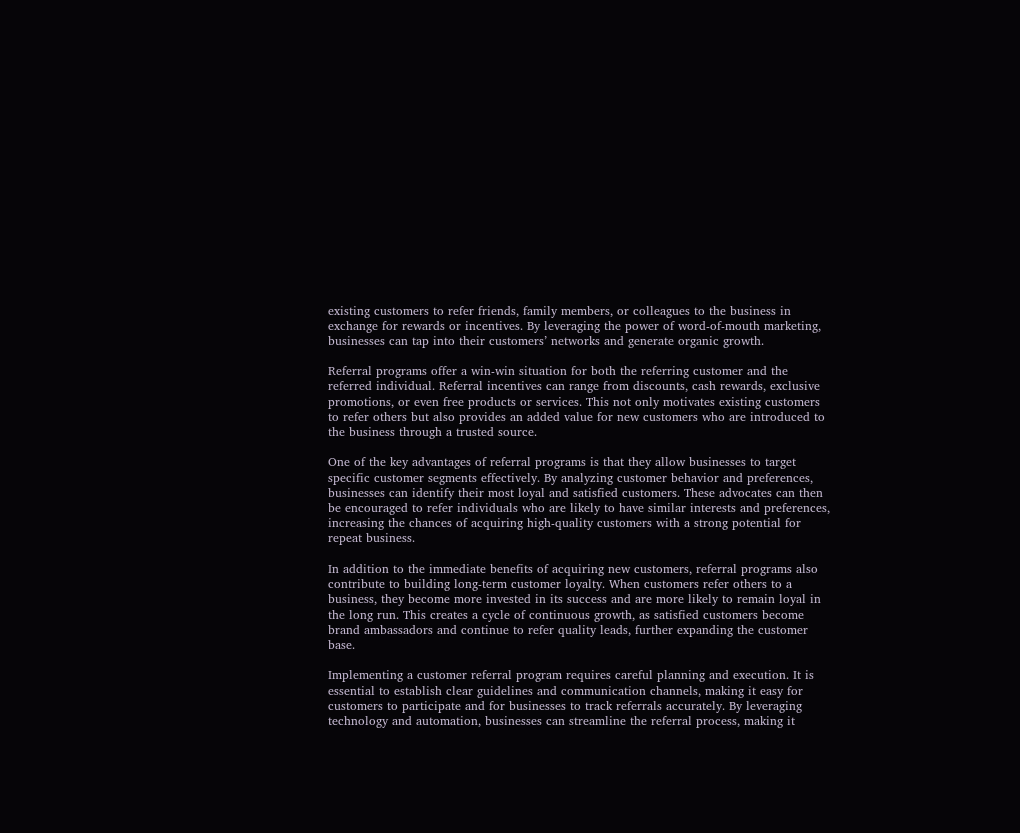existing customers to refer friends, family members, or colleagues to the business in exchange for rewards or incentives. By leveraging the power of word-of-mouth marketing, businesses can tap into their customers’ networks and generate organic growth.

Referral programs offer a win-win situation for both the referring customer and the referred individual. Referral incentives can range from discounts, cash rewards, exclusive promotions, or even free products or services. This not only motivates existing customers to refer others but also provides an added value for new customers who are introduced to the business through a trusted source.

One of the key advantages of referral programs is that they allow businesses to target specific customer segments effectively. By analyzing customer behavior and preferences, businesses can identify their most loyal and satisfied customers. These advocates can then be encouraged to refer individuals who are likely to have similar interests and preferences, increasing the chances of acquiring high-quality customers with a strong potential for repeat business.

In addition to the immediate benefits of acquiring new customers, referral programs also contribute to building long-term customer loyalty. When customers refer others to a business, they become more invested in its success and are more likely to remain loyal in the long run. This creates a cycle of continuous growth, as satisfied customers become brand ambassadors and continue to refer quality leads, further expanding the customer base.

Implementing a customer referral program requires careful planning and execution. It is essential to establish clear guidelines and communication channels, making it easy for customers to participate and for businesses to track referrals accurately. By leveraging technology and automation, businesses can streamline the referral process, making it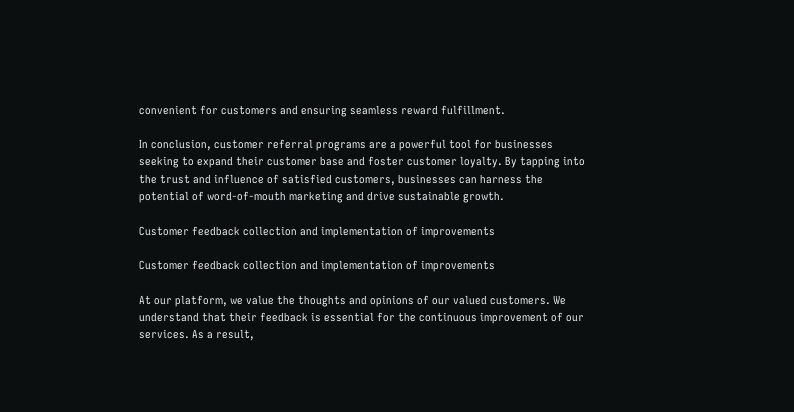convenient for customers and ensuring seamless reward fulfillment.

In conclusion, customer referral programs are a powerful tool for businesses seeking to expand their customer base and foster customer loyalty. By tapping into the trust and influence of satisfied customers, businesses can harness the potential of word-of-mouth marketing and drive sustainable growth.

Customer feedback collection and implementation of improvements

Customer feedback collection and implementation of improvements

At our platform, we value the thoughts and opinions of our valued customers. We understand that their feedback is essential for the continuous improvement of our services. As a result,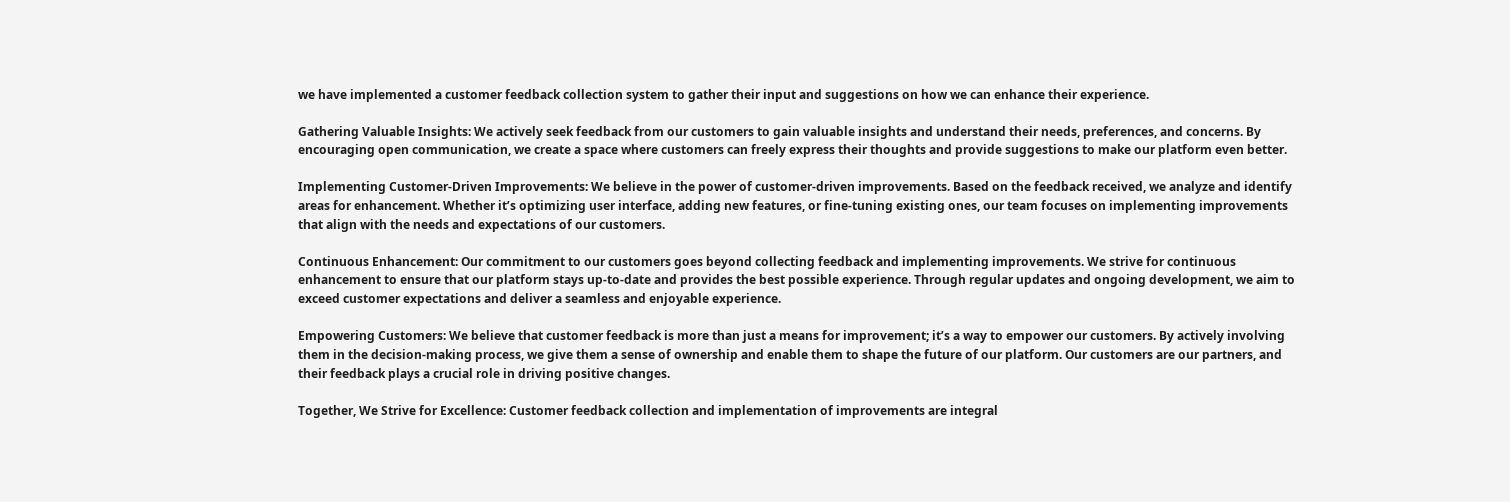we have implemented a customer feedback collection system to gather their input and suggestions on how we can enhance their experience.

Gathering Valuable Insights: We actively seek feedback from our customers to gain valuable insights and understand their needs, preferences, and concerns. By encouraging open communication, we create a space where customers can freely express their thoughts and provide suggestions to make our platform even better.

Implementing Customer-Driven Improvements: We believe in the power of customer-driven improvements. Based on the feedback received, we analyze and identify areas for enhancement. Whether it’s optimizing user interface, adding new features, or fine-tuning existing ones, our team focuses on implementing improvements that align with the needs and expectations of our customers.

Continuous Enhancement: Our commitment to our customers goes beyond collecting feedback and implementing improvements. We strive for continuous enhancement to ensure that our platform stays up-to-date and provides the best possible experience. Through regular updates and ongoing development, we aim to exceed customer expectations and deliver a seamless and enjoyable experience.

Empowering Customers: We believe that customer feedback is more than just a means for improvement; it’s a way to empower our customers. By actively involving them in the decision-making process, we give them a sense of ownership and enable them to shape the future of our platform. Our customers are our partners, and their feedback plays a crucial role in driving positive changes.

Together, We Strive for Excellence: Customer feedback collection and implementation of improvements are integral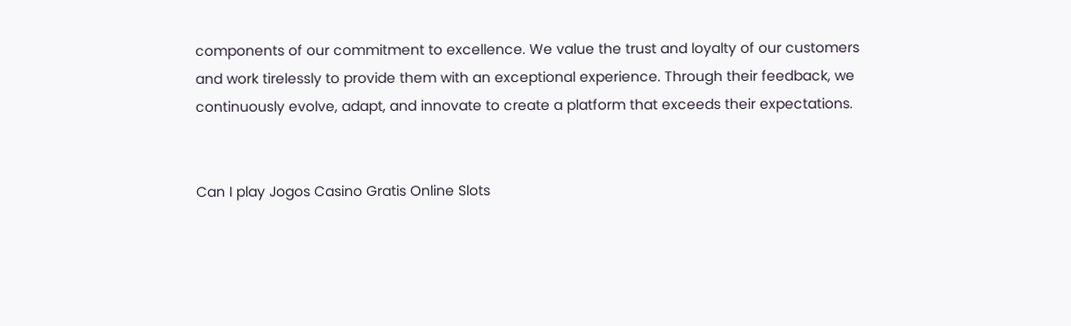components of our commitment to excellence. We value the trust and loyalty of our customers and work tirelessly to provide them with an exceptional experience. Through their feedback, we continuously evolve, adapt, and innovate to create a platform that exceeds their expectations.


Can I play Jogos Casino Gratis Online Slots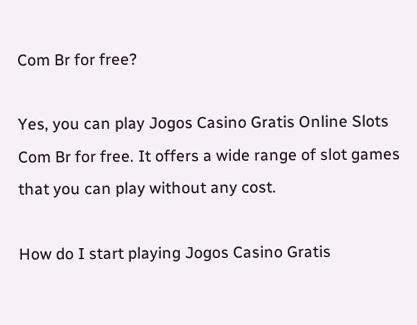Com Br for free?

Yes, you can play Jogos Casino Gratis Online Slots Com Br for free. It offers a wide range of slot games that you can play without any cost.

How do I start playing Jogos Casino Gratis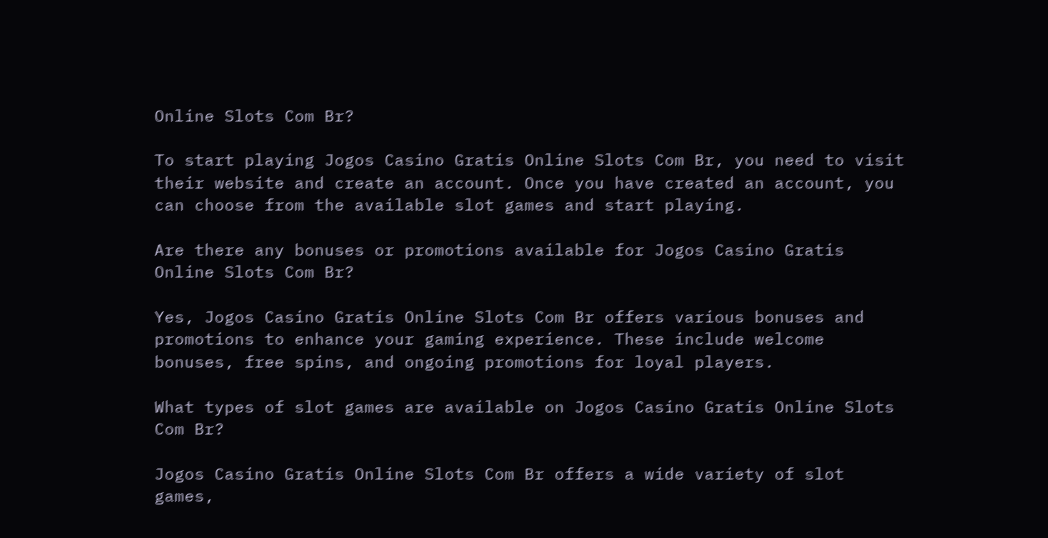Online Slots Com Br?

To start playing Jogos Casino Gratis Online Slots Com Br, you need to visit their website and create an account. Once you have created an account, you can choose from the available slot games and start playing.

Are there any bonuses or promotions available for Jogos Casino Gratis Online Slots Com Br?

Yes, Jogos Casino Gratis Online Slots Com Br offers various bonuses and promotions to enhance your gaming experience. These include welcome bonuses, free spins, and ongoing promotions for loyal players.

What types of slot games are available on Jogos Casino Gratis Online Slots Com Br?

Jogos Casino Gratis Online Slots Com Br offers a wide variety of slot games,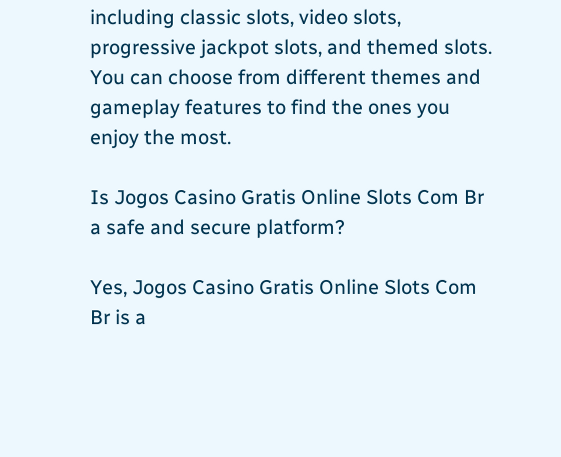including classic slots, video slots, progressive jackpot slots, and themed slots. You can choose from different themes and gameplay features to find the ones you enjoy the most.

Is Jogos Casino Gratis Online Slots Com Br a safe and secure platform?

Yes, Jogos Casino Gratis Online Slots Com Br is a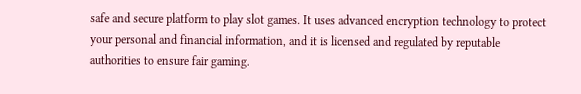safe and secure platform to play slot games. It uses advanced encryption technology to protect your personal and financial information, and it is licensed and regulated by reputable authorities to ensure fair gaming.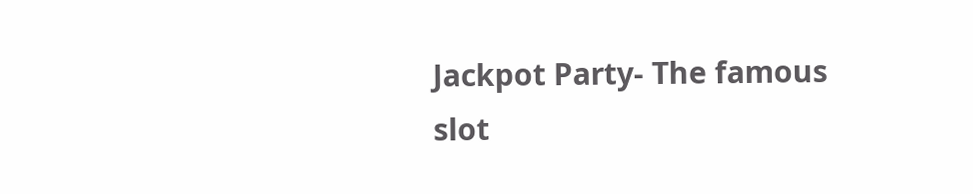Jackpot Party- The famous slot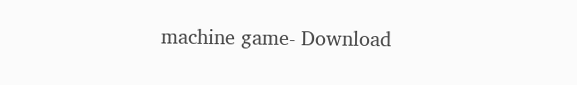machine game- Download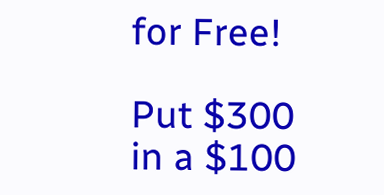for Free!

Put $300 in a $100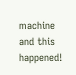machine and this happened!